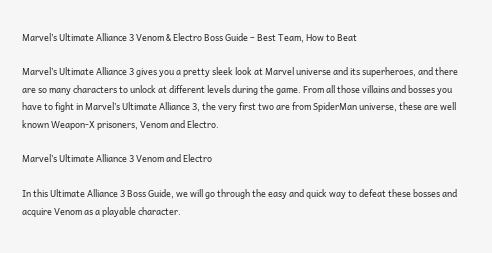Marvel’s Ultimate Alliance 3 Venom & Electro Boss Guide – Best Team, How to Beat

Marvel’s Ultimate Alliance 3 gives you a pretty sleek look at Marvel universe and its superheroes, and there are so many characters to unlock at different levels during the game. From all those villains and bosses you have to fight in Marvel’s Ultimate Alliance 3, the very first two are from SpiderMan universe, these are well known Weapon-X prisoners, Venom and Electro.

Marvel’s Ultimate Alliance 3 Venom and Electro

In this Ultimate Alliance 3 Boss Guide, we will go through the easy and quick way to defeat these bosses and acquire Venom as a playable character.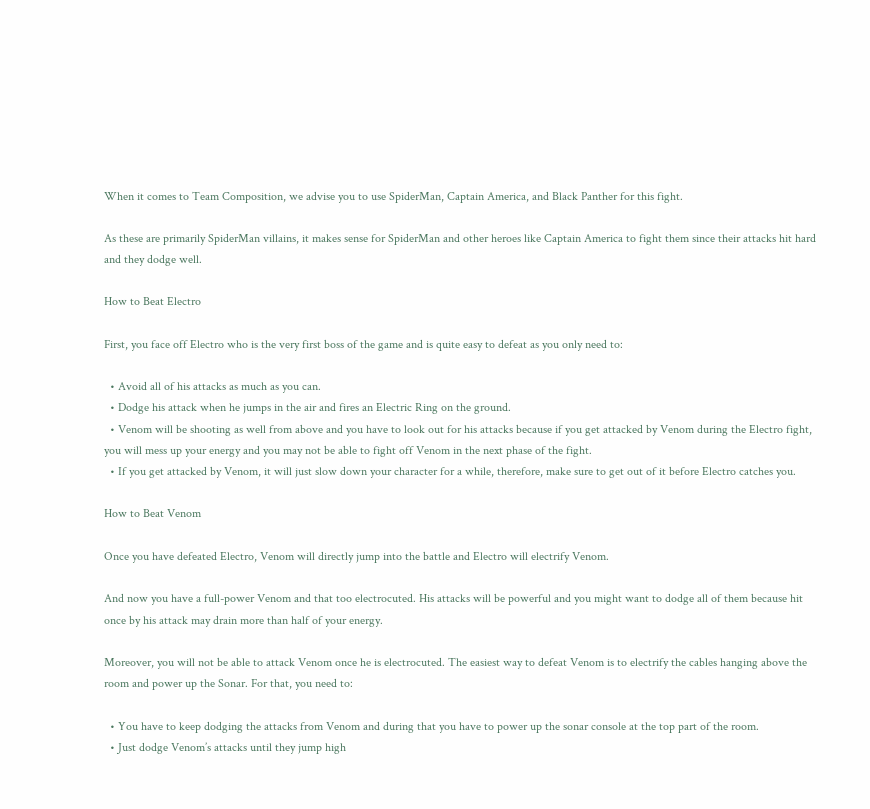When it comes to Team Composition, we advise you to use SpiderMan, Captain America, and Black Panther for this fight.

As these are primarily SpiderMan villains, it makes sense for SpiderMan and other heroes like Captain America to fight them since their attacks hit hard and they dodge well.

How to Beat Electro

First, you face off Electro who is the very first boss of the game and is quite easy to defeat as you only need to:

  • Avoid all of his attacks as much as you can.
  • Dodge his attack when he jumps in the air and fires an Electric Ring on the ground.
  • Venom will be shooting as well from above and you have to look out for his attacks because if you get attacked by Venom during the Electro fight, you will mess up your energy and you may not be able to fight off Venom in the next phase of the fight.
  • If you get attacked by Venom, it will just slow down your character for a while, therefore, make sure to get out of it before Electro catches you.

How to Beat Venom

Once you have defeated Electro, Venom will directly jump into the battle and Electro will electrify Venom.

And now you have a full-power Venom and that too electrocuted. His attacks will be powerful and you might want to dodge all of them because hit once by his attack may drain more than half of your energy.

Moreover, you will not be able to attack Venom once he is electrocuted. The easiest way to defeat Venom is to electrify the cables hanging above the room and power up the Sonar. For that, you need to:

  • You have to keep dodging the attacks from Venom and during that you have to power up the sonar console at the top part of the room.
  • Just dodge Venom’s attacks until they jump high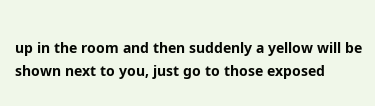up in the room and then suddenly a yellow will be shown next to you, just go to those exposed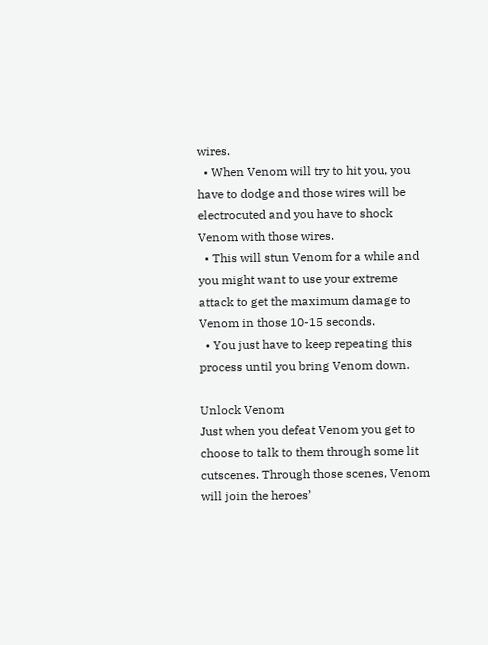wires.
  • When Venom will try to hit you, you have to dodge and those wires will be electrocuted and you have to shock Venom with those wires.
  • This will stun Venom for a while and you might want to use your extreme attack to get the maximum damage to Venom in those 10-15 seconds.
  • You just have to keep repeating this process until you bring Venom down.

Unlock Venom
Just when you defeat Venom you get to choose to talk to them through some lit cutscenes. Through those scenes, Venom will join the heroes’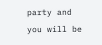party and you will be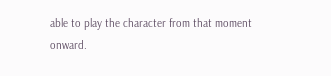able to play the character from that moment onward.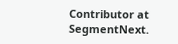Contributor at SegmentNext.